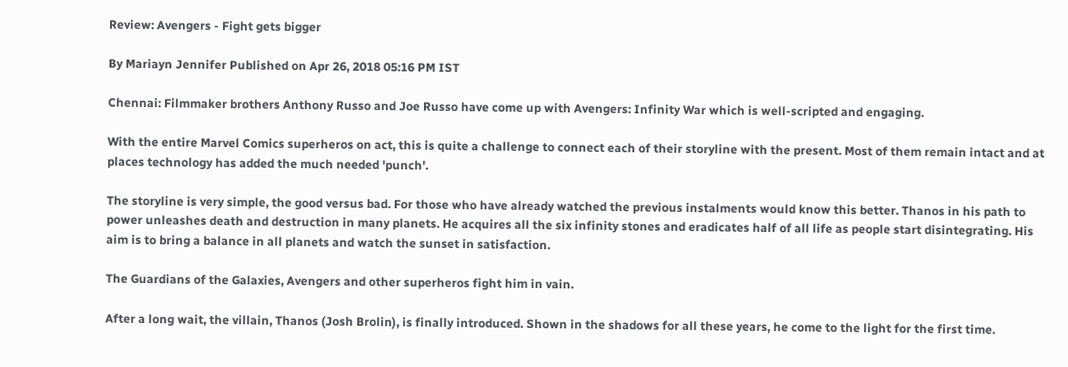Review: Avengers - Fight gets bigger

By Mariayn Jennifer Published on Apr 26, 2018 05:16 PM IST

Chennai: Filmmaker brothers Anthony Russo and Joe Russo have come up with Avengers: Infinity War which is well-scripted and engaging.

With the entire Marvel Comics superheros on act, this is quite a challenge to connect each of their storyline with the present. Most of them remain intact and at places technology has added the much needed 'punch'.

The storyline is very simple, the good versus bad. For those who have already watched the previous instalments would know this better. Thanos in his path to power unleashes death and destruction in many planets. He acquires all the six infinity stones and eradicates half of all life as people start disintegrating. His aim is to bring a balance in all planets and watch the sunset in satisfaction.

The Guardians of the Galaxies, Avengers and other superheros fight him in vain.

After a long wait, the villain, Thanos (Josh Brolin), is finally introduced. Shown in the shadows for all these years, he come to the light for the first time.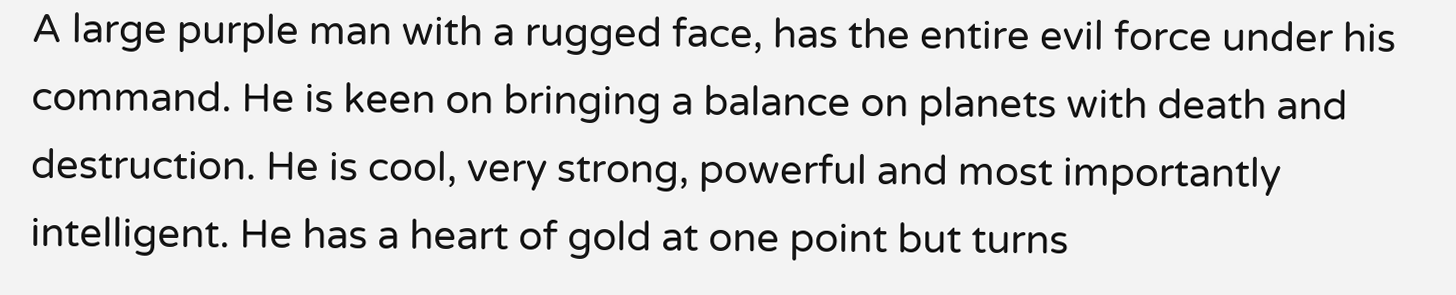A large purple man with a rugged face, has the entire evil force under his command. He is keen on bringing a balance on planets with death and destruction. He is cool, very strong, powerful and most importantly intelligent. He has a heart of gold at one point but turns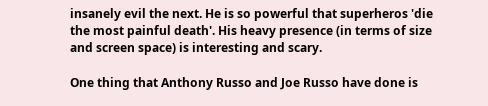insanely evil the next. He is so powerful that superheros 'die the most painful death'. His heavy presence (in terms of size and screen space) is interesting and scary.

One thing that Anthony Russo and Joe Russo have done is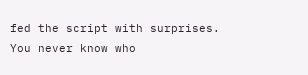fed the script with surprises. You never know who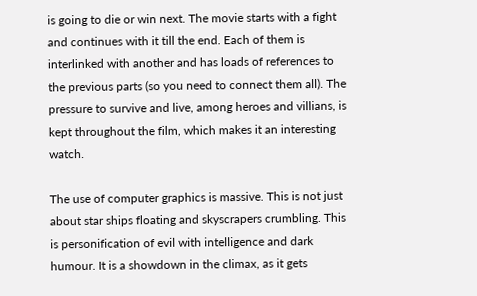is going to die or win next. The movie starts with a fight and continues with it till the end. Each of them is interlinked with another and has loads of references to the previous parts (so you need to connect them all). The pressure to survive and live, among heroes and villians, is kept throughout the film, which makes it an interesting watch.

The use of computer graphics is massive. This is not just about star ships floating and skyscrapers crumbling. This is personification of evil with intelligence and dark humour. It is a showdown in the climax, as it gets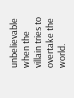unbelievable when the villain tries to overtake the world.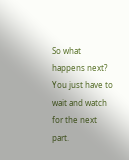So what happens next? You just have to wait and watch for the next part.